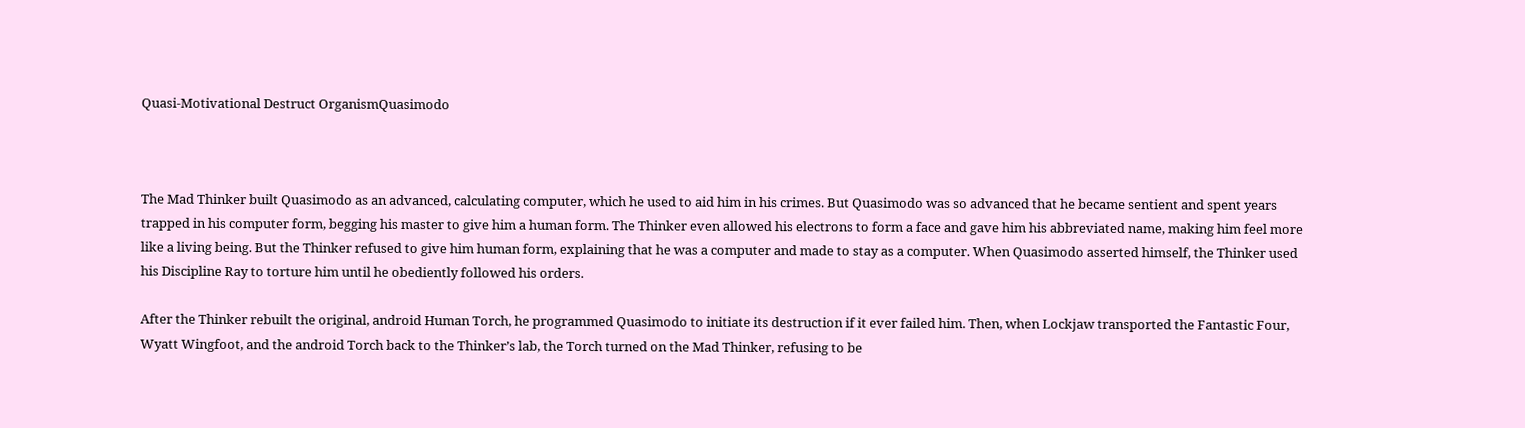Quasi-Motivational Destruct OrganismQuasimodo



The Mad Thinker built Quasimodo as an advanced, calculating computer, which he used to aid him in his crimes. But Quasimodo was so advanced that he became sentient and spent years trapped in his computer form, begging his master to give him a human form. The Thinker even allowed his electrons to form a face and gave him his abbreviated name, making him feel more like a living being. But the Thinker refused to give him human form, explaining that he was a computer and made to stay as a computer. When Quasimodo asserted himself, the Thinker used his Discipline Ray to torture him until he obediently followed his orders.

After the Thinker rebuilt the original, android Human Torch, he programmed Quasimodo to initiate its destruction if it ever failed him. Then, when Lockjaw transported the Fantastic Four, Wyatt Wingfoot, and the android Torch back to the Thinker’s lab, the Torch turned on the Mad Thinker, refusing to be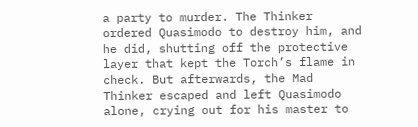a party to murder. The Thinker ordered Quasimodo to destroy him, and he did, shutting off the protective layer that kept the Torch’s flame in check. But afterwards, the Mad Thinker escaped and left Quasimodo alone, crying out for his master to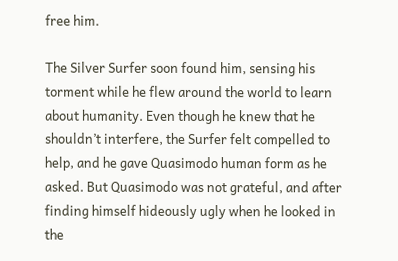free him.

The Silver Surfer soon found him, sensing his torment while he flew around the world to learn about humanity. Even though he knew that he shouldn’t interfere, the Surfer felt compelled to help, and he gave Quasimodo human form as he asked. But Quasimodo was not grateful, and after finding himself hideously ugly when he looked in the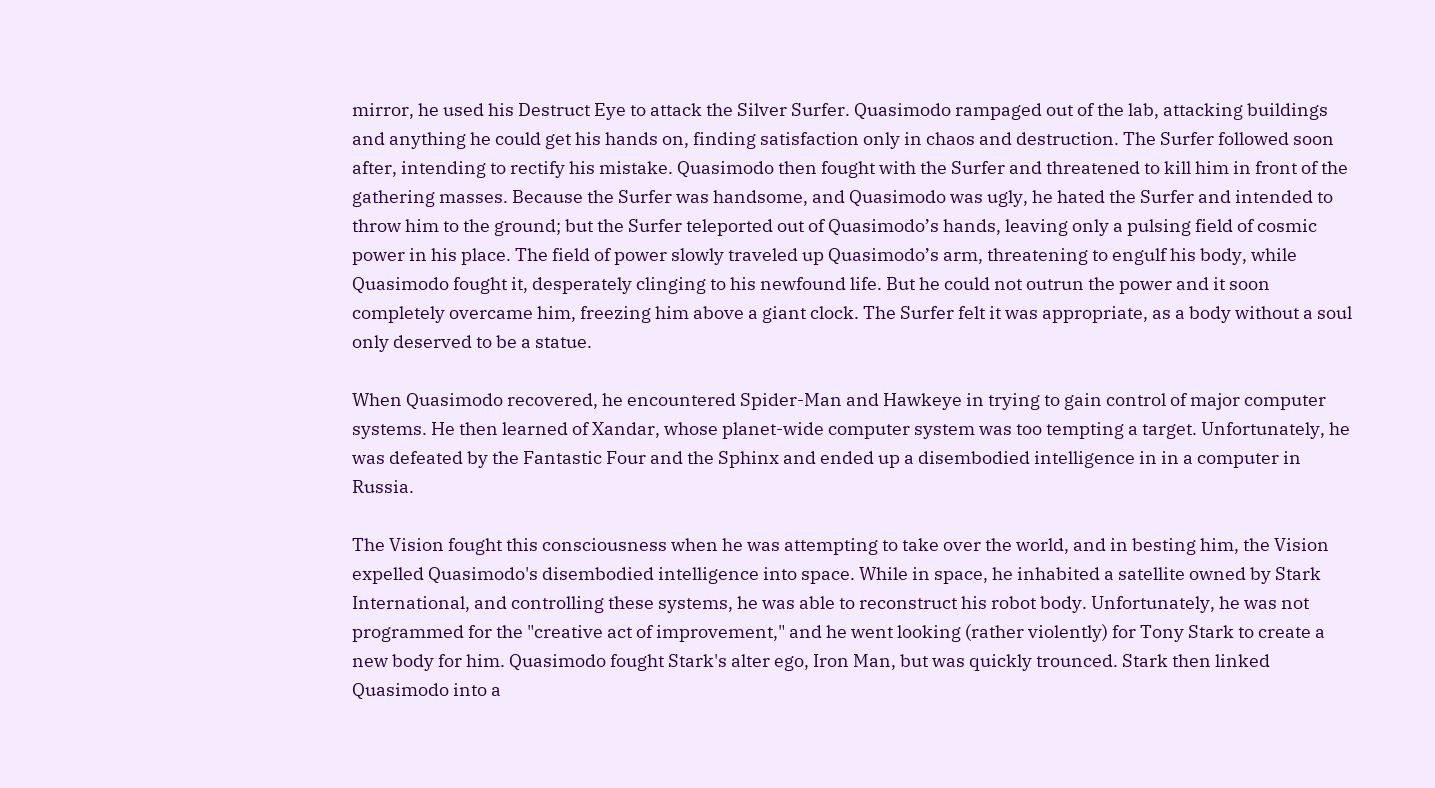mirror, he used his Destruct Eye to attack the Silver Surfer. Quasimodo rampaged out of the lab, attacking buildings and anything he could get his hands on, finding satisfaction only in chaos and destruction. The Surfer followed soon after, intending to rectify his mistake. Quasimodo then fought with the Surfer and threatened to kill him in front of the gathering masses. Because the Surfer was handsome, and Quasimodo was ugly, he hated the Surfer and intended to throw him to the ground; but the Surfer teleported out of Quasimodo’s hands, leaving only a pulsing field of cosmic power in his place. The field of power slowly traveled up Quasimodo’s arm, threatening to engulf his body, while Quasimodo fought it, desperately clinging to his newfound life. But he could not outrun the power and it soon completely overcame him, freezing him above a giant clock. The Surfer felt it was appropriate, as a body without a soul only deserved to be a statue.

When Quasimodo recovered, he encountered Spider-Man and Hawkeye in trying to gain control of major computer systems. He then learned of Xandar, whose planet-wide computer system was too tempting a target. Unfortunately, he was defeated by the Fantastic Four and the Sphinx and ended up a disembodied intelligence in in a computer in Russia.

The Vision fought this consciousness when he was attempting to take over the world, and in besting him, the Vision expelled Quasimodo's disembodied intelligence into space. While in space, he inhabited a satellite owned by Stark International, and controlling these systems, he was able to reconstruct his robot body. Unfortunately, he was not programmed for the "creative act of improvement," and he went looking (rather violently) for Tony Stark to create a new body for him. Quasimodo fought Stark's alter ego, Iron Man, but was quickly trounced. Stark then linked Quasimodo into a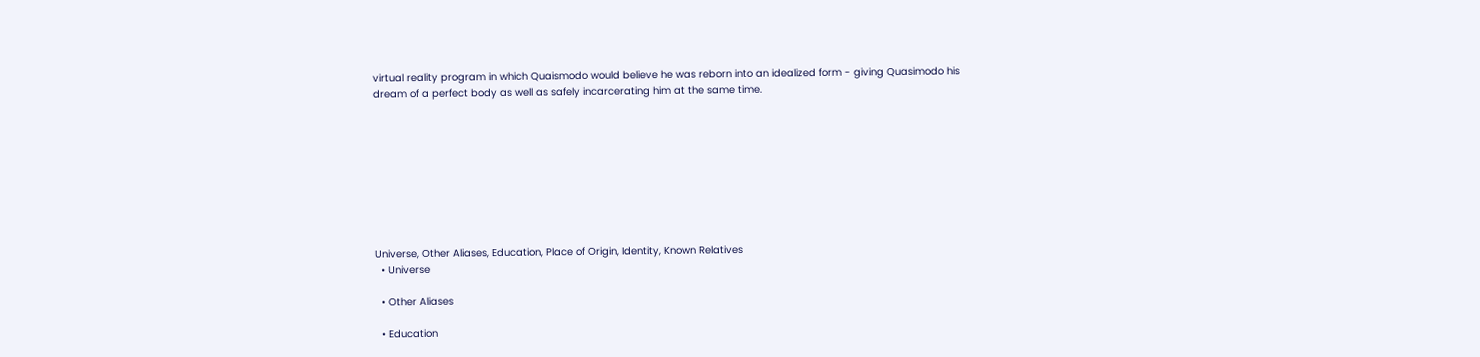virtual reality program in which Quaismodo would believe he was reborn into an idealized form - giving Quasimodo his dream of a perfect body as well as safely incarcerating him at the same time.









Universe, Other Aliases, Education, Place of Origin, Identity, Known Relatives
  • Universe

  • Other Aliases

  • Education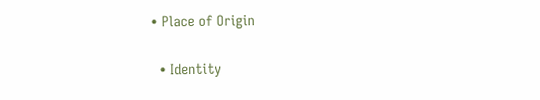• Place of Origin

  • Identity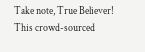Take note, True Believer! This crowd-sourced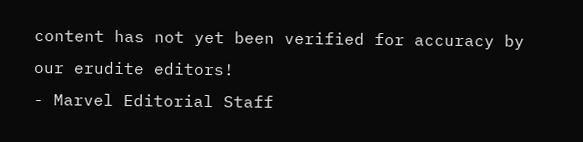content has not yet been verified for accuracy by our erudite editors!
- Marvel Editorial Staff